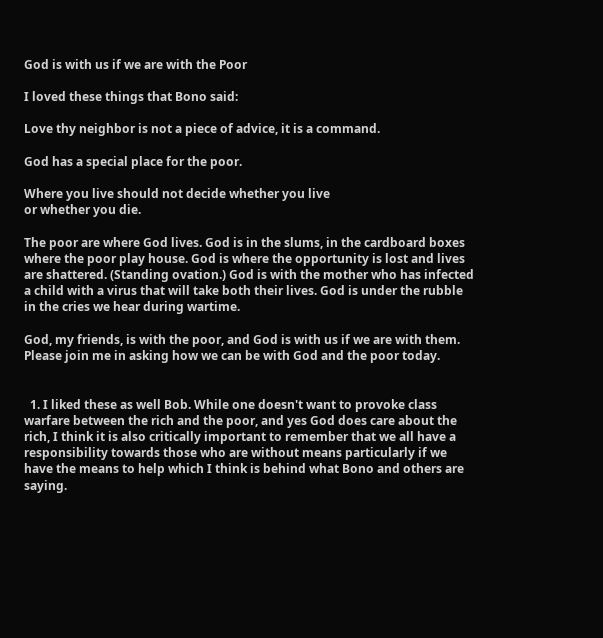God is with us if we are with the Poor

I loved these things that Bono said:

Love thy neighbor is not a piece of advice, it is a command.

God has a special place for the poor.

Where you live should not decide whether you live
or whether you die.

The poor are where God lives. God is in the slums, in the cardboard boxes where the poor play house. God is where the opportunity is lost and lives are shattered. (Standing ovation.) God is with the mother who has infected a child with a virus that will take both their lives. God is under the rubble in the cries we hear during wartime.

God, my friends, is with the poor, and God is with us if we are with them.
Please join me in asking how we can be with God and the poor today.


  1. I liked these as well Bob. While one doesn't want to provoke class warfare between the rich and the poor, and yes God does care about the rich, I think it is also critically important to remember that we all have a responsibility towards those who are without means particularly if we have the means to help which I think is behind what Bono and others are saying.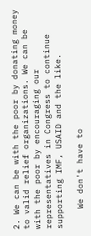2. We can be with the poor by donating money to valid relief organizations. We can be with the poor by encouraging our representatives in Congress to continue supporting IMF, USAID and the like.

    We don't have to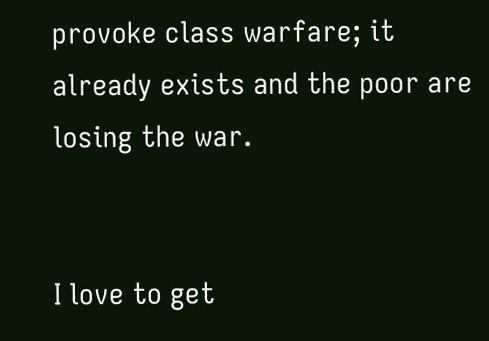provoke class warfare; it already exists and the poor are losing the war.


I love to get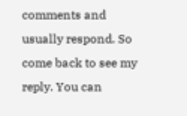comments and usually respond. So come back to see my reply. You can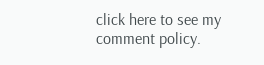click here to see my comment policy.